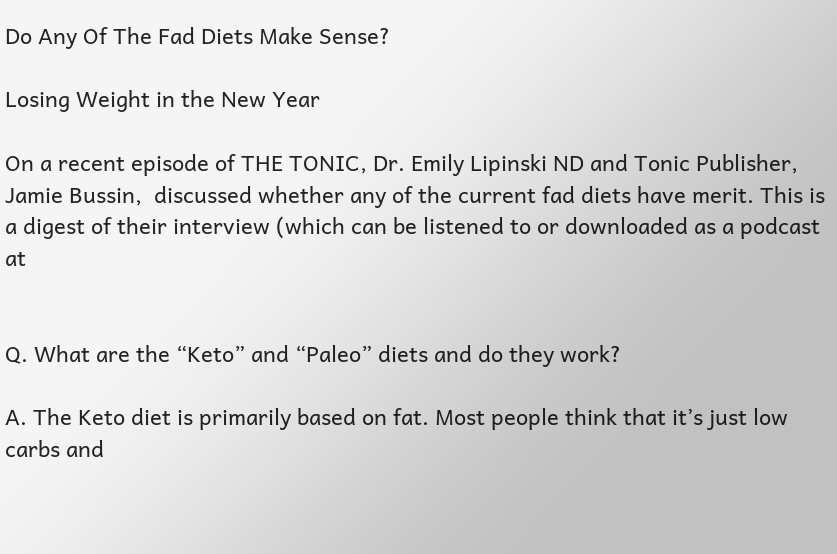Do Any Of The Fad Diets Make Sense?

Losing Weight in the New Year

On a recent episode of THE TONIC, Dr. Emily Lipinski ND and Tonic Publisher, Jamie Bussin,  discussed whether any of the current fad diets have merit. This is a digest of their interview (which can be listened to or downloaded as a podcast at


Q. What are the “Keto” and “Paleo” diets and do they work?

A. The Keto diet is primarily based on fat. Most people think that it’s just low carbs and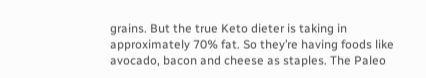grains. But the true Keto dieter is taking in approximately 70% fat. So they’re having foods like avocado, bacon and cheese as staples. The Paleo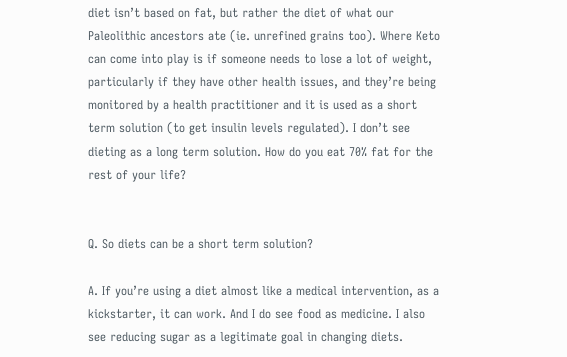diet isn’t based on fat, but rather the diet of what our Paleolithic ancestors ate (ie. unrefined grains too). Where Keto can come into play is if someone needs to lose a lot of weight, particularly if they have other health issues, and they’re being monitored by a health practitioner and it is used as a short term solution (to get insulin levels regulated). I don’t see dieting as a long term solution. How do you eat 70% fat for the rest of your life?


Q. So diets can be a short term solution?

A. If you’re using a diet almost like a medical intervention, as a kickstarter, it can work. And I do see food as medicine. I also see reducing sugar as a legitimate goal in changing diets.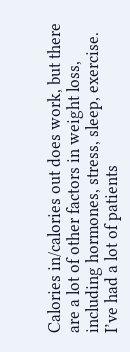Calories in/calories out does work, but there are a lot of other factors in weight loss, including hormones, stress, sleep, exercise. I’ve had a lot of patients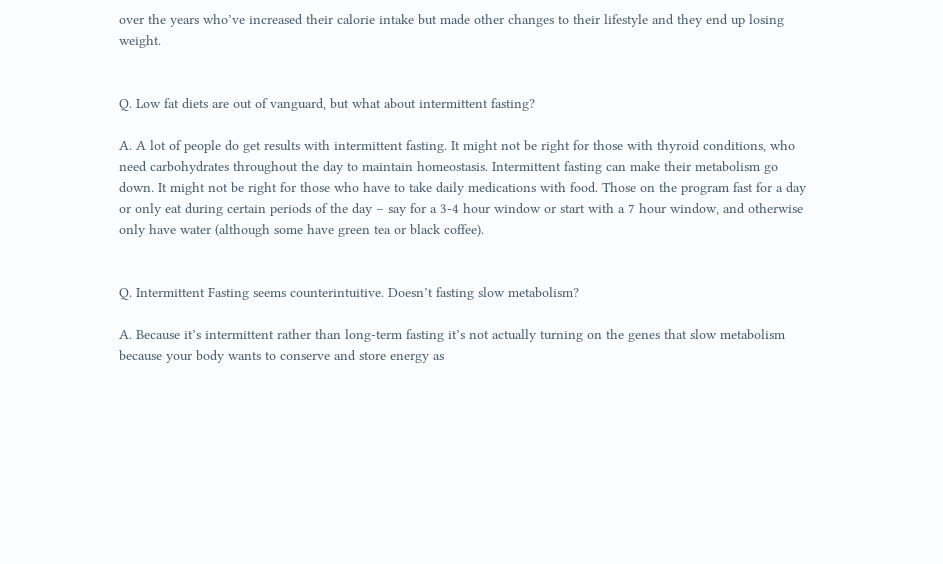over the years who’ve increased their calorie intake but made other changes to their lifestyle and they end up losing weight.


Q. Low fat diets are out of vanguard, but what about intermittent fasting?

A. A lot of people do get results with intermittent fasting. It might not be right for those with thyroid conditions, who need carbohydrates throughout the day to maintain homeostasis. Intermittent fasting can make their metabolism go down. It might not be right for those who have to take daily medications with food. Those on the program fast for a day or only eat during certain periods of the day – say for a 3-4 hour window or start with a 7 hour window, and otherwise only have water (although some have green tea or black coffee).


Q. Intermittent Fasting seems counterintuitive. Doesn’t fasting slow metabolism?

A. Because it’s intermittent rather than long-term fasting it’s not actually turning on the genes that slow metabolism because your body wants to conserve and store energy as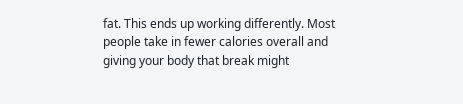fat. This ends up working differently. Most people take in fewer calories overall and giving your body that break might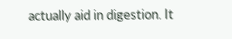actually aid in digestion. It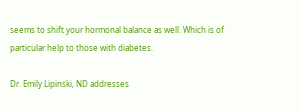seems to shift your hormonal balance as well. Which is of particular help to those with diabetes.

Dr. Emily Lipinski, ND addresses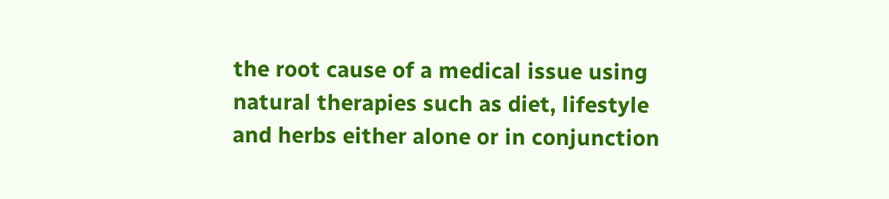the root cause of a medical issue using natural therapies such as diet, lifestyle and herbs either alone or in conjunction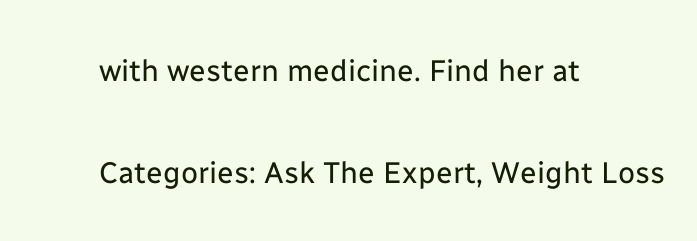with western medicine. Find her at

Categories: Ask The Expert, Weight Loss